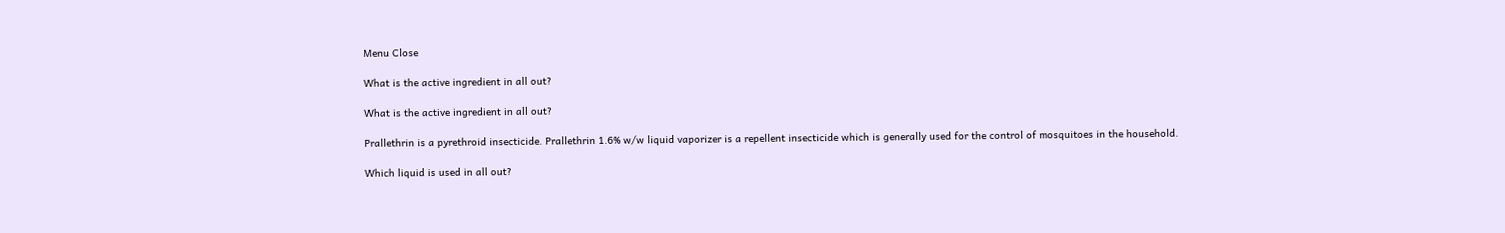Menu Close

What is the active ingredient in all out?

What is the active ingredient in all out?

Prallethrin is a pyrethroid insecticide. Prallethrin 1.6% w/w liquid vaporizer is a repellent insecticide which is generally used for the control of mosquitoes in the household.

Which liquid is used in all out?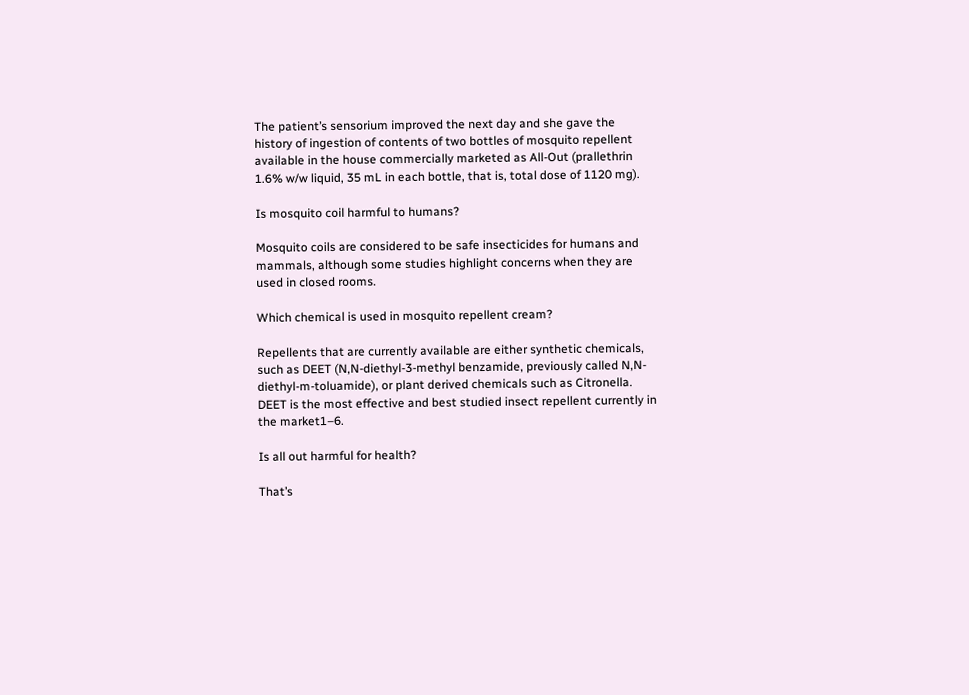The patient’s sensorium improved the next day and she gave the history of ingestion of contents of two bottles of mosquito repellent available in the house commercially marketed as All-Out (prallethrin 1.6% w/w liquid, 35 mL in each bottle, that is, total dose of 1120 mg).

Is mosquito coil harmful to humans?

Mosquito coils are considered to be safe insecticides for humans and mammals, although some studies highlight concerns when they are used in closed rooms.

Which chemical is used in mosquito repellent cream?

Repellents that are currently available are either synthetic chemicals, such as DEET (N,N-diethyl-3-methyl benzamide, previously called N,N-diethyl-m-toluamide), or plant derived chemicals such as Citronella. DEET is the most effective and best studied insect repellent currently in the market1–6.

Is all out harmful for health?

That’s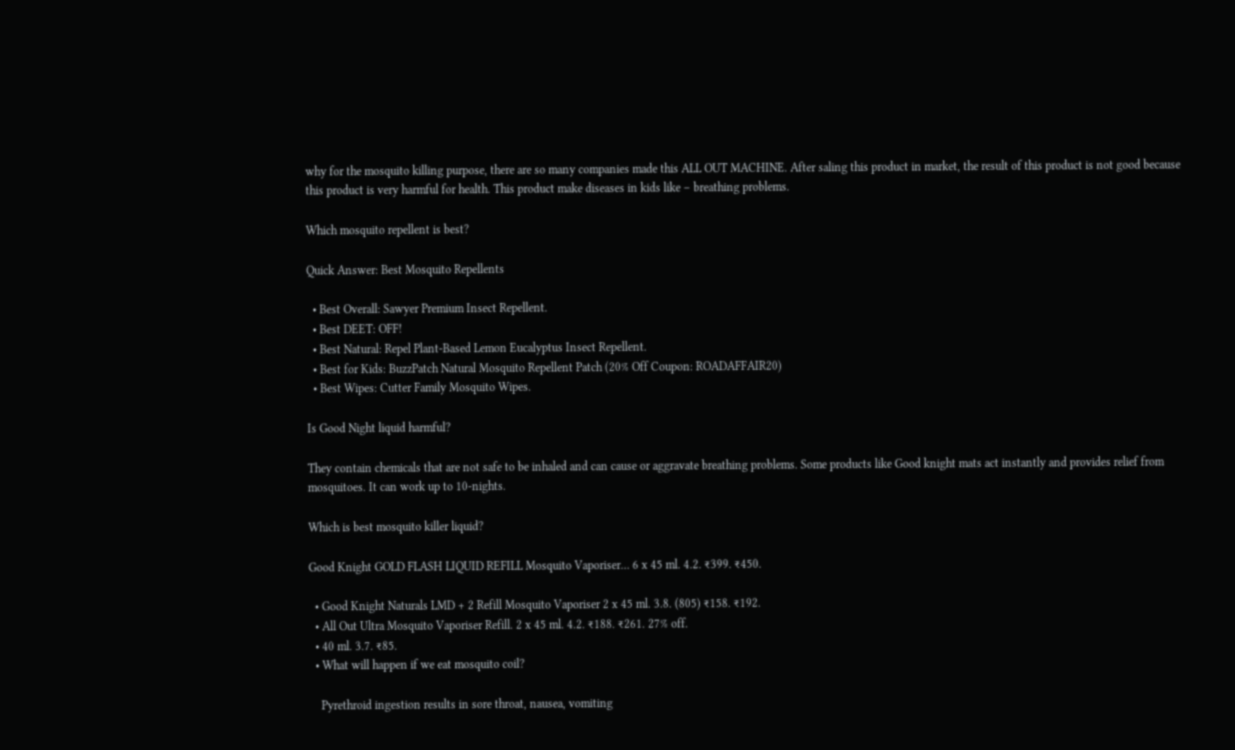why for the mosquito killing purpose, there are so many companies made this ALL OUT MACHINE. After saling this product in market, the result of this product is not good because this product is very harmful for health. This product make diseases in kids like – breathing problems.

Which mosquito repellent is best?

Quick Answer: Best Mosquito Repellents

  • Best Overall: Sawyer Premium Insect Repellent.
  • Best DEET: OFF!
  • Best Natural: Repel Plant-Based Lemon Eucalyptus Insect Repellent.
  • Best for Kids: BuzzPatch Natural Mosquito Repellent Patch (20% Off Coupon: ROADAFFAIR20)
  • Best Wipes: Cutter Family Mosquito Wipes.

Is Good Night liquid harmful?

They contain chemicals that are not safe to be inhaled and can cause or aggravate breathing problems. Some products like Good knight mats act instantly and provides relief from mosquitoes. It can work up to 10-nights.

Which is best mosquito killer liquid?

Good Knight GOLD FLASH LIQUID REFILL Mosquito Vaporiser… 6 x 45 ml. 4.2. ₹399. ₹450.

  • Good Knight Naturals LMD + 2 Refill Mosquito Vaporiser 2 x 45 ml. 3.8. (805) ₹158. ₹192.
  • All Out Ultra Mosquito Vaporiser Refill. 2 x 45 ml. 4.2. ₹188. ₹261. 27% off.
  • 40 ml. 3.7. ₹85.
  • What will happen if we eat mosquito coil?

    Pyrethroid ingestion results in sore throat, nausea, vomiting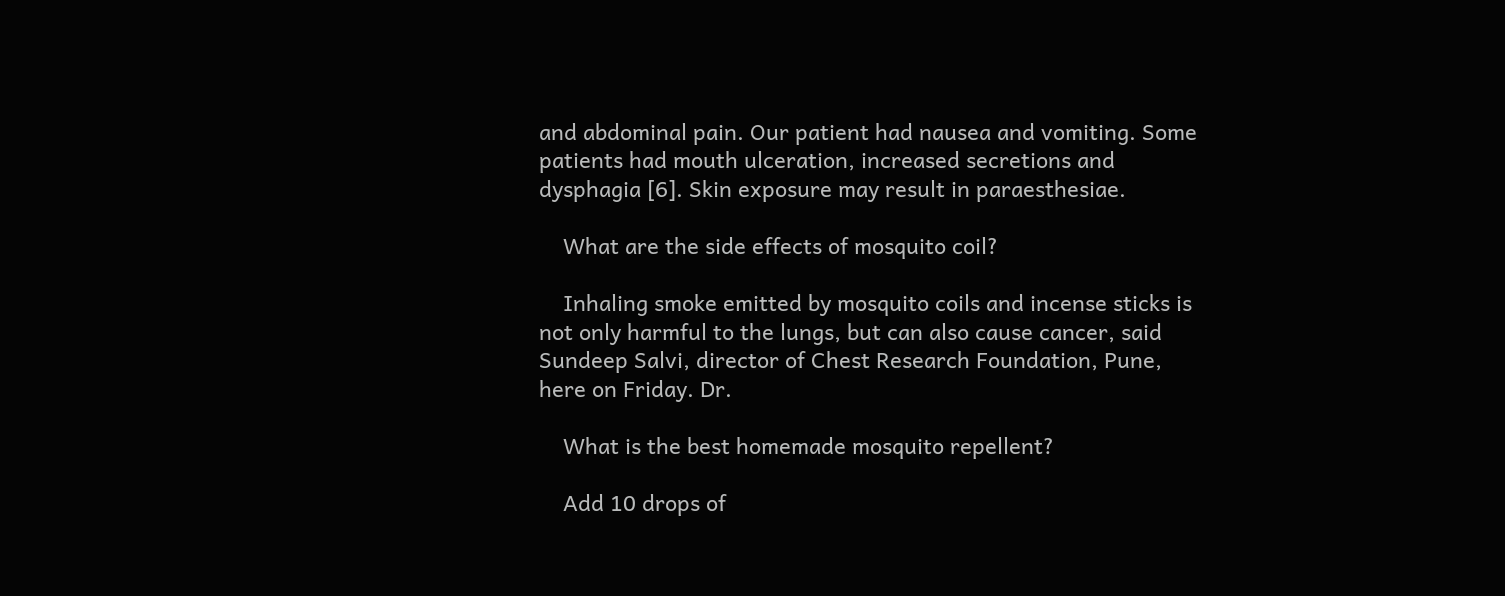and abdominal pain. Our patient had nausea and vomiting. Some patients had mouth ulceration, increased secretions and dysphagia [6]. Skin exposure may result in paraesthesiae.

    What are the side effects of mosquito coil?

    Inhaling smoke emitted by mosquito coils and incense sticks is not only harmful to the lungs, but can also cause cancer, said Sundeep Salvi, director of Chest Research Foundation, Pune, here on Friday. Dr.

    What is the best homemade mosquito repellent?

    Add 10 drops of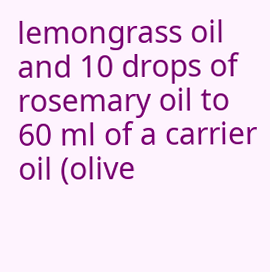lemongrass oil and 10 drops of rosemary oil to 60 ml of a carrier oil (olive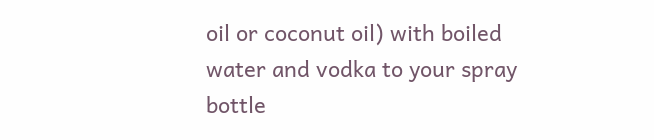oil or coconut oil) with boiled water and vodka to your spray bottle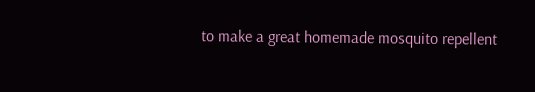to make a great homemade mosquito repellent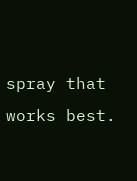spray that works best.